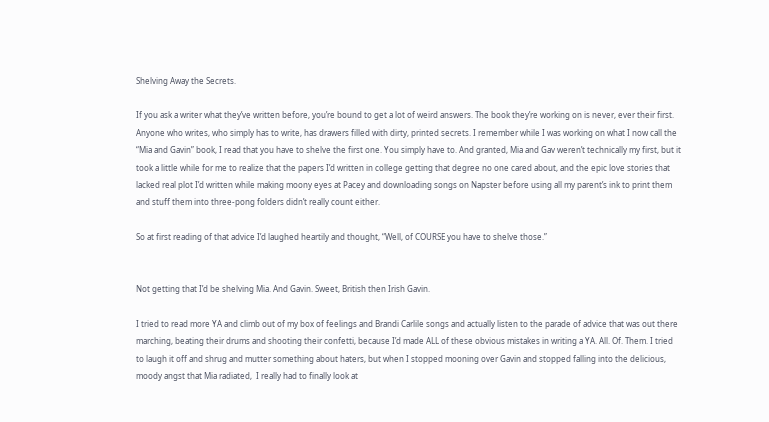Shelving Away the Secrets.

If you ask a writer what they’ve written before, you’re bound to get a lot of weird answers. The book they’re working on is never, ever their first. Anyone who writes, who simply has to write, has drawers filled with dirty, printed secrets. I remember while I was working on what I now call the “Mia and Gavin” book, I read that you have to shelve the first one. You simply have to. And granted, Mia and Gav weren’t technically my first, but it took a little while for me to realize that the papers I’d written in college getting that degree no one cared about, and the epic love stories that lacked real plot I’d written while making moony eyes at Pacey and downloading songs on Napster before using all my parent’s ink to print them and stuff them into three-pong folders didn’t really count either.

So at first reading of that advice I’d laughed heartily and thought, “Well, of COURSE you have to shelve those.”


Not getting that I’d be shelving Mia. And Gavin. Sweet, British then Irish Gavin.

I tried to read more YA and climb out of my box of feelings and Brandi Carlile songs and actually listen to the parade of advice that was out there marching, beating their drums and shooting their confetti, because I’d made ALL of these obvious mistakes in writing a YA. All. Of. Them. I tried to laugh it off and shrug and mutter something about haters, but when I stopped mooning over Gavin and stopped falling into the delicious, moody angst that Mia radiated,  I really had to finally look at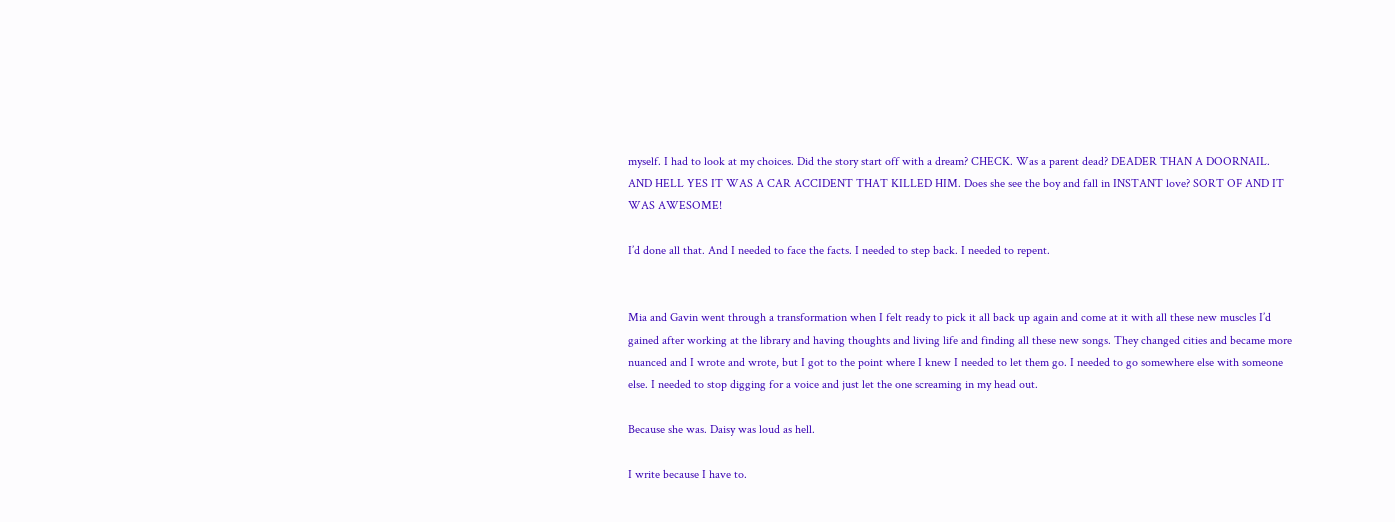myself. I had to look at my choices. Did the story start off with a dream? CHECK. Was a parent dead? DEADER THAN A DOORNAIL. AND HELL YES IT WAS A CAR ACCIDENT THAT KILLED HIM. Does she see the boy and fall in INSTANT love? SORT OF AND IT WAS AWESOME!

I’d done all that. And I needed to face the facts. I needed to step back. I needed to repent.


Mia and Gavin went through a transformation when I felt ready to pick it all back up again and come at it with all these new muscles I’d gained after working at the library and having thoughts and living life and finding all these new songs. They changed cities and became more nuanced and I wrote and wrote, but I got to the point where I knew I needed to let them go. I needed to go somewhere else with someone else. I needed to stop digging for a voice and just let the one screaming in my head out.

Because she was. Daisy was loud as hell.

I write because I have to.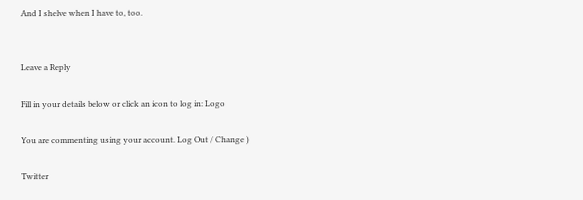And I shelve when I have to, too.


Leave a Reply

Fill in your details below or click an icon to log in: Logo

You are commenting using your account. Log Out / Change )

Twitter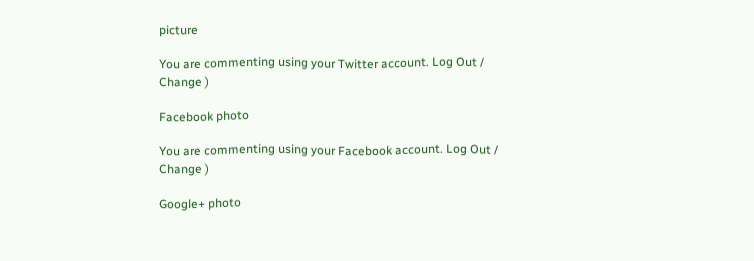picture

You are commenting using your Twitter account. Log Out / Change )

Facebook photo

You are commenting using your Facebook account. Log Out / Change )

Google+ photo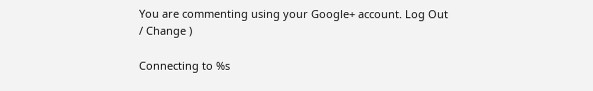You are commenting using your Google+ account. Log Out / Change )

Connecting to %s